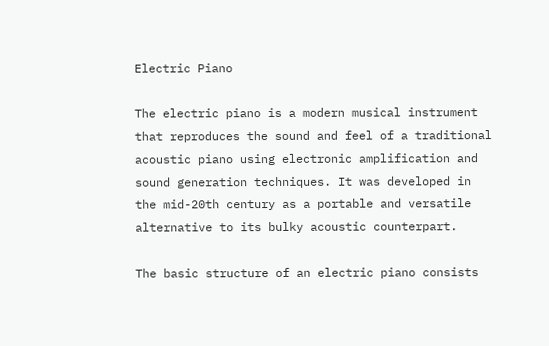Electric Piano

The electric piano is a modern musical instrument that reproduces the sound and feel of a traditional acoustic piano using electronic amplification and sound generation techniques. It was developed in the mid-20th century as a portable and versatile alternative to its bulky acoustic counterpart.

The basic structure of an electric piano consists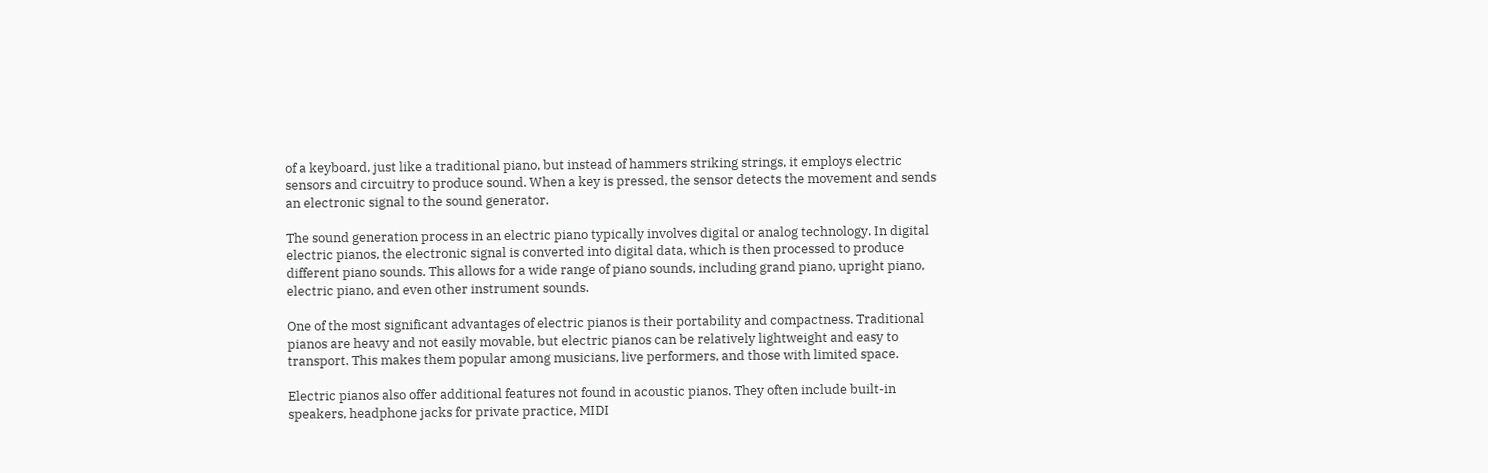of a keyboard, just like a traditional piano, but instead of hammers striking strings, it employs electric sensors and circuitry to produce sound. When a key is pressed, the sensor detects the movement and sends an electronic signal to the sound generator.

The sound generation process in an electric piano typically involves digital or analog technology. In digital electric pianos, the electronic signal is converted into digital data, which is then processed to produce different piano sounds. This allows for a wide range of piano sounds, including grand piano, upright piano, electric piano, and even other instrument sounds.

One of the most significant advantages of electric pianos is their portability and compactness. Traditional pianos are heavy and not easily movable, but electric pianos can be relatively lightweight and easy to transport. This makes them popular among musicians, live performers, and those with limited space.

Electric pianos also offer additional features not found in acoustic pianos. They often include built-in speakers, headphone jacks for private practice, MIDI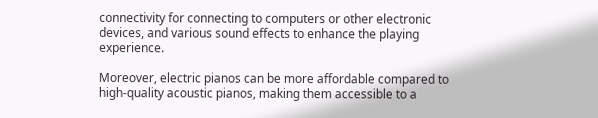connectivity for connecting to computers or other electronic devices, and various sound effects to enhance the playing experience.

Moreover, electric pianos can be more affordable compared to high-quality acoustic pianos, making them accessible to a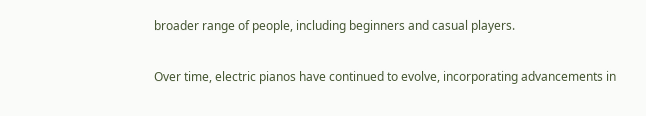broader range of people, including beginners and casual players.

Over time, electric pianos have continued to evolve, incorporating advancements in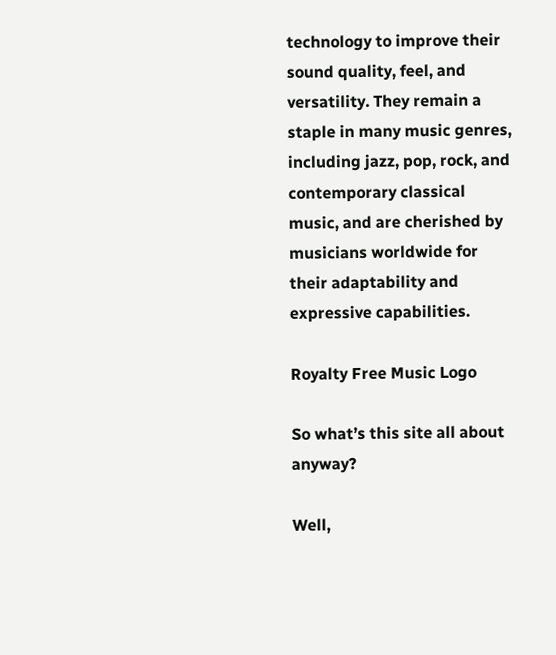technology to improve their sound quality, feel, and versatility. They remain a staple in many music genres, including jazz, pop, rock, and contemporary classical music, and are cherished by musicians worldwide for their adaptability and expressive capabilities.

Royalty Free Music Logo

So what’s this site all about anyway?

Well,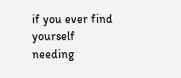if you ever find yourself needing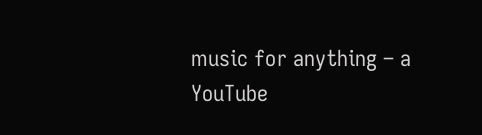music for anything – a YouTube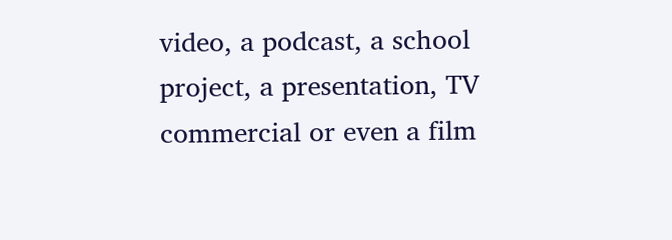video, a podcast, a school project, a presentation, TV commercial or even a film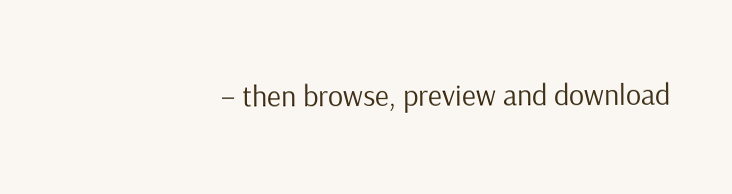– then browse, preview and download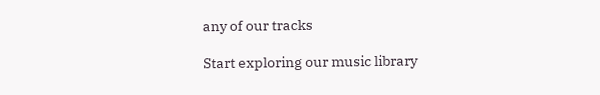any of our tracks

Start exploring our music library